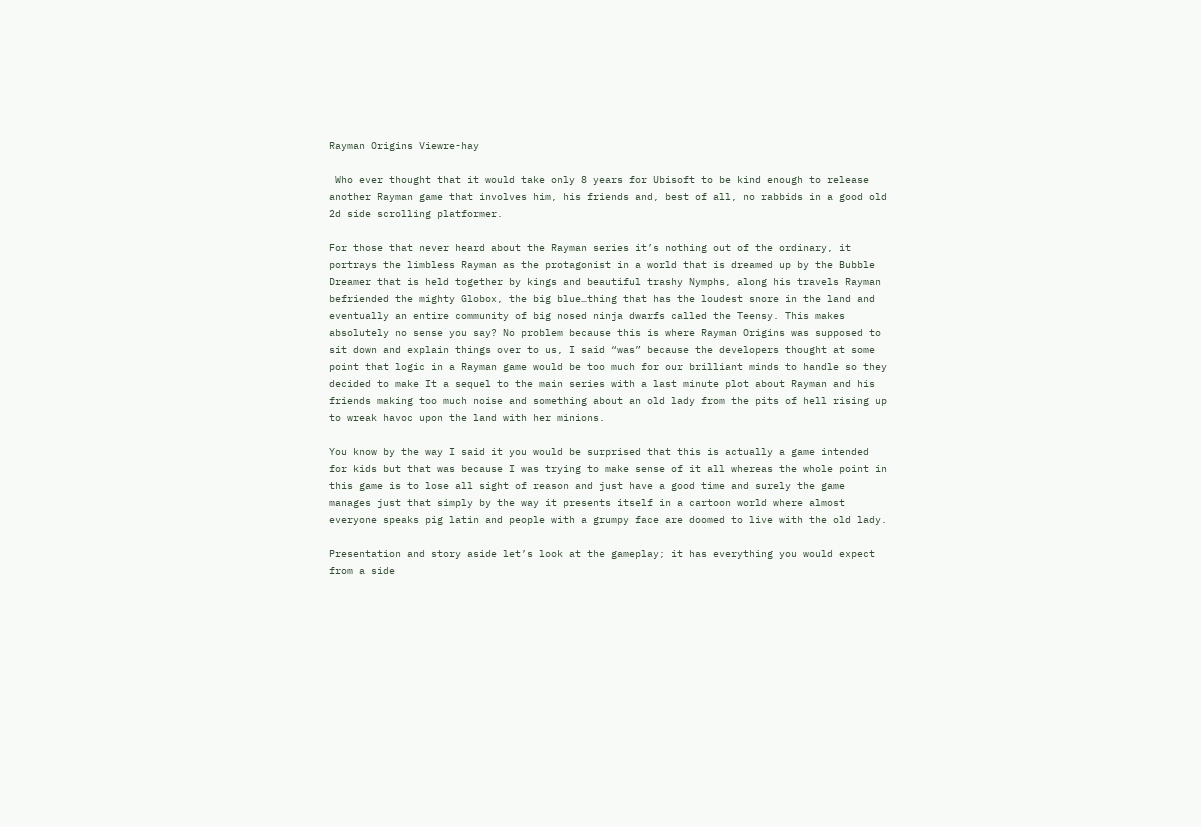Rayman Origins Viewre-hay

 Who ever thought that it would take only 8 years for Ubisoft to be kind enough to release another Rayman game that involves him, his friends and, best of all, no rabbids in a good old 2d side scrolling platformer.

For those that never heard about the Rayman series it’s nothing out of the ordinary, it portrays the limbless Rayman as the protagonist in a world that is dreamed up by the Bubble Dreamer that is held together by kings and beautiful trashy Nymphs, along his travels Rayman befriended the mighty Globox, the big blue…thing that has the loudest snore in the land and eventually an entire community of big nosed ninja dwarfs called the Teensy. This makes absolutely no sense you say? No problem because this is where Rayman Origins was supposed to sit down and explain things over to us, I said “was” because the developers thought at some point that logic in a Rayman game would be too much for our brilliant minds to handle so they decided to make It a sequel to the main series with a last minute plot about Rayman and his friends making too much noise and something about an old lady from the pits of hell rising up to wreak havoc upon the land with her minions.

You know by the way I said it you would be surprised that this is actually a game intended for kids but that was because I was trying to make sense of it all whereas the whole point in this game is to lose all sight of reason and just have a good time and surely the game manages just that simply by the way it presents itself in a cartoon world where almost everyone speaks pig latin and people with a grumpy face are doomed to live with the old lady.

Presentation and story aside let’s look at the gameplay; it has everything you would expect from a side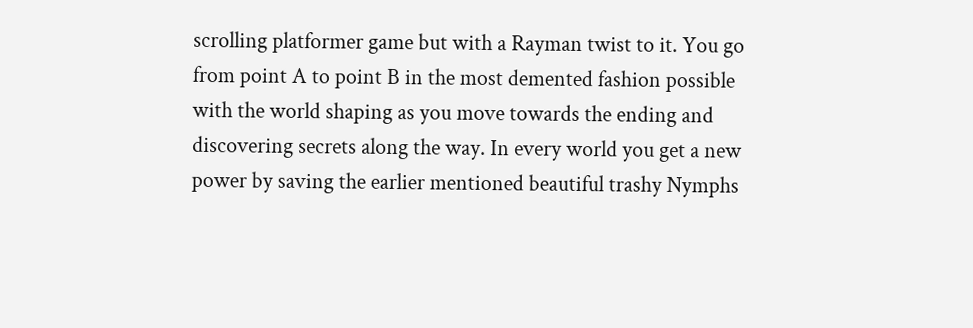scrolling platformer game but with a Rayman twist to it. You go from point A to point B in the most demented fashion possible with the world shaping as you move towards the ending and discovering secrets along the way. In every world you get a new power by saving the earlier mentioned beautiful trashy Nymphs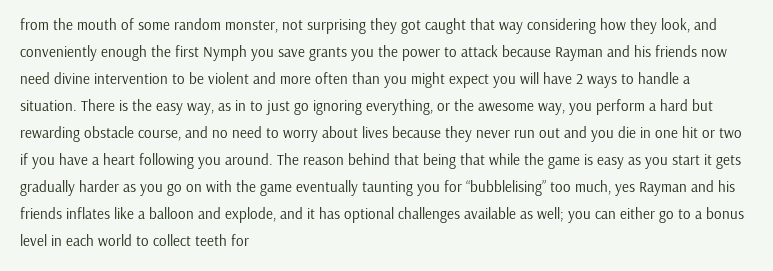from the mouth of some random monster, not surprising they got caught that way considering how they look, and conveniently enough the first Nymph you save grants you the power to attack because Rayman and his friends now need divine intervention to be violent and more often than you might expect you will have 2 ways to handle a situation. There is the easy way, as in to just go ignoring everything, or the awesome way, you perform a hard but rewarding obstacle course, and no need to worry about lives because they never run out and you die in one hit or two if you have a heart following you around. The reason behind that being that while the game is easy as you start it gets gradually harder as you go on with the game eventually taunting you for “bubblelising” too much, yes Rayman and his friends inflates like a balloon and explode, and it has optional challenges available as well; you can either go to a bonus level in each world to collect teeth for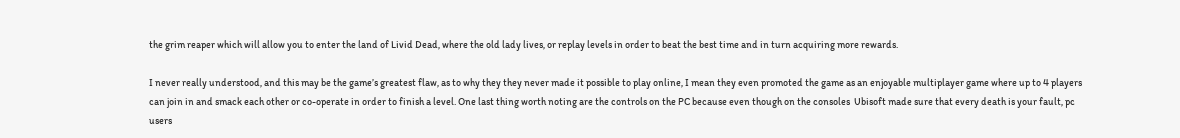the grim reaper which will allow you to enter the land of Livid Dead, where the old lady lives, or replay levels in order to beat the best time and in turn acquiring more rewards.

I never really understood, and this may be the game’s greatest flaw, as to why they they never made it possible to play online, I mean they even promoted the game as an enjoyable multiplayer game where up to 4 players can join in and smack each other or co-operate in order to finish a level. One last thing worth noting are the controls on the PC because even though on the consoles  Ubisoft made sure that every death is your fault, pc users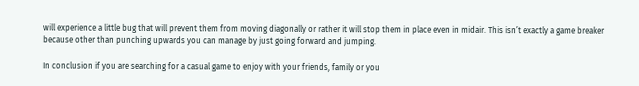will experience a little bug that will prevent them from moving diagonally or rather it will stop them in place even in midair. This isn’t exactly a game breaker because other than punching upwards you can manage by just going forward and jumping.

In conclusion if you are searching for a casual game to enjoy with your friends, family or you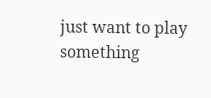just want to play something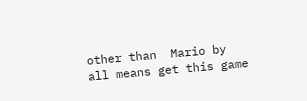other than  Mario by all means get this game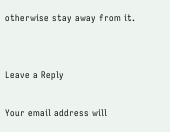otherwise stay away from it.


Leave a Reply

Your email address will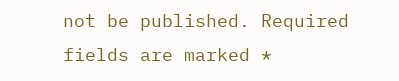not be published. Required fields are marked *